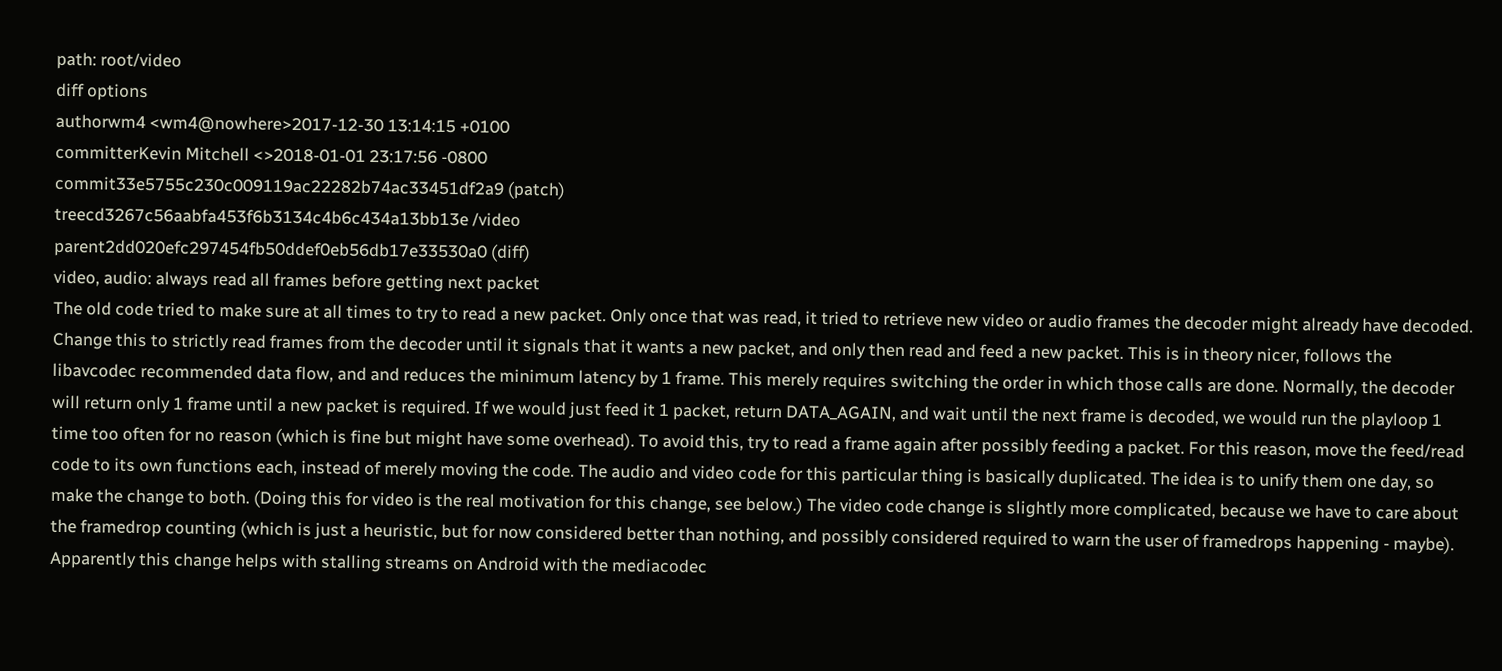path: root/video
diff options
authorwm4 <wm4@nowhere>2017-12-30 13:14:15 +0100
committerKevin Mitchell <>2018-01-01 23:17:56 -0800
commit33e5755c230c009119ac22282b74ac33451df2a9 (patch)
treecd3267c56aabfa453f6b3134c4b6c434a13bb13e /video
parent2dd020efc297454fb50ddef0eb56db17e33530a0 (diff)
video, audio: always read all frames before getting next packet
The old code tried to make sure at all times to try to read a new packet. Only once that was read, it tried to retrieve new video or audio frames the decoder might already have decoded. Change this to strictly read frames from the decoder until it signals that it wants a new packet, and only then read and feed a new packet. This is in theory nicer, follows the libavcodec recommended data flow, and and reduces the minimum latency by 1 frame. This merely requires switching the order in which those calls are done. Normally, the decoder will return only 1 frame until a new packet is required. If we would just feed it 1 packet, return DATA_AGAIN, and wait until the next frame is decoded, we would run the playloop 1 time too often for no reason (which is fine but might have some overhead). To avoid this, try to read a frame again after possibly feeding a packet. For this reason, move the feed/read code to its own functions each, instead of merely moving the code. The audio and video code for this particular thing is basically duplicated. The idea is to unify them one day, so make the change to both. (Doing this for video is the real motivation for this change, see below.) The video code change is slightly more complicated, because we have to care about the framedrop counting (which is just a heuristic, but for now considered better than nothing, and possibly considered required to warn the user of framedrops happening - maybe). Apparently this change helps with stalling streams on Android with the mediacodec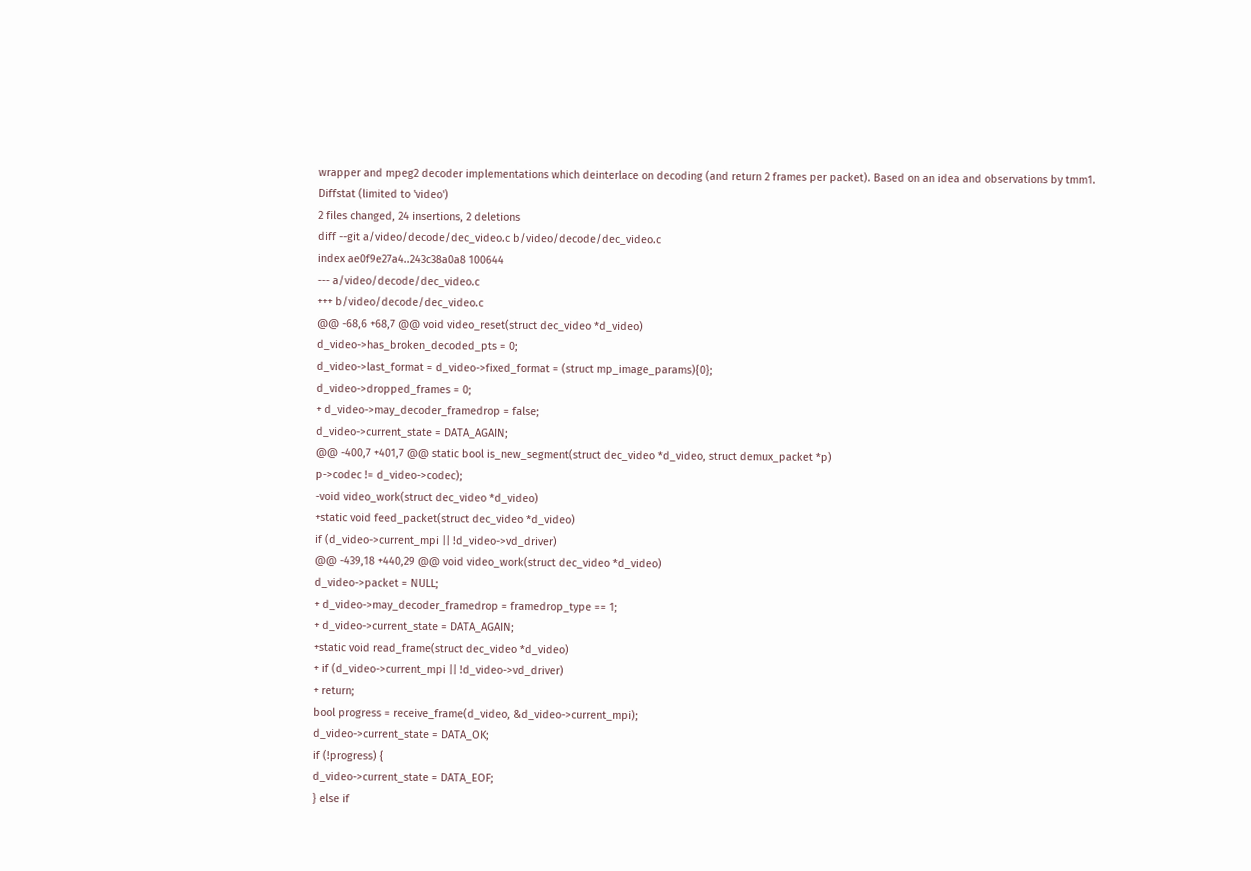wrapper and mpeg2 decoder implementations which deinterlace on decoding (and return 2 frames per packet). Based on an idea and observations by tmm1.
Diffstat (limited to 'video')
2 files changed, 24 insertions, 2 deletions
diff --git a/video/decode/dec_video.c b/video/decode/dec_video.c
index ae0f9e27a4..243c38a0a8 100644
--- a/video/decode/dec_video.c
+++ b/video/decode/dec_video.c
@@ -68,6 +68,7 @@ void video_reset(struct dec_video *d_video)
d_video->has_broken_decoded_pts = 0;
d_video->last_format = d_video->fixed_format = (struct mp_image_params){0};
d_video->dropped_frames = 0;
+ d_video->may_decoder_framedrop = false;
d_video->current_state = DATA_AGAIN;
@@ -400,7 +401,7 @@ static bool is_new_segment(struct dec_video *d_video, struct demux_packet *p)
p->codec != d_video->codec);
-void video_work(struct dec_video *d_video)
+static void feed_packet(struct dec_video *d_video)
if (d_video->current_mpi || !d_video->vd_driver)
@@ -439,18 +440,29 @@ void video_work(struct dec_video *d_video)
d_video->packet = NULL;
+ d_video->may_decoder_framedrop = framedrop_type == 1;
+ d_video->current_state = DATA_AGAIN;
+static void read_frame(struct dec_video *d_video)
+ if (d_video->current_mpi || !d_video->vd_driver)
+ return;
bool progress = receive_frame(d_video, &d_video->current_mpi);
d_video->current_state = DATA_OK;
if (!progress) {
d_video->current_state = DATA_EOF;
} else if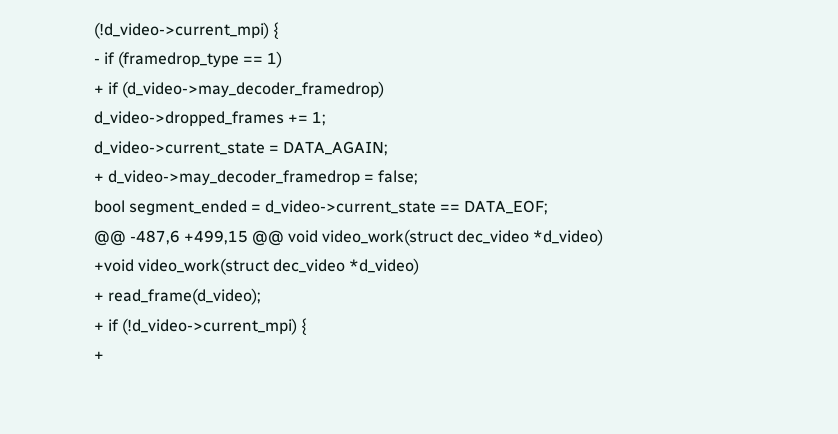(!d_video->current_mpi) {
- if (framedrop_type == 1)
+ if (d_video->may_decoder_framedrop)
d_video->dropped_frames += 1;
d_video->current_state = DATA_AGAIN;
+ d_video->may_decoder_framedrop = false;
bool segment_ended = d_video->current_state == DATA_EOF;
@@ -487,6 +499,15 @@ void video_work(struct dec_video *d_video)
+void video_work(struct dec_video *d_video)
+ read_frame(d_video);
+ if (!d_video->current_mpi) {
+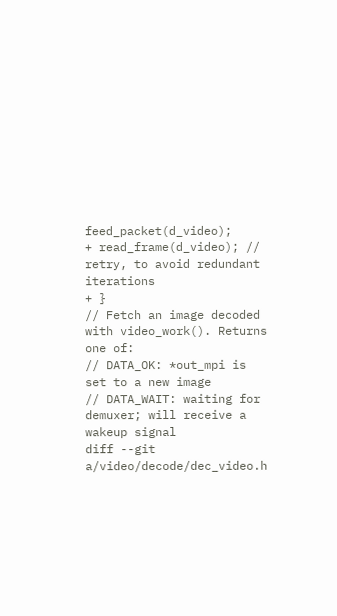feed_packet(d_video);
+ read_frame(d_video); // retry, to avoid redundant iterations
+ }
// Fetch an image decoded with video_work(). Returns one of:
// DATA_OK: *out_mpi is set to a new image
// DATA_WAIT: waiting for demuxer; will receive a wakeup signal
diff --git a/video/decode/dec_video.h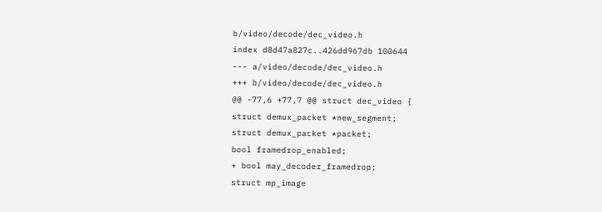b/video/decode/dec_video.h
index d8d47a827c..426dd967db 100644
--- a/video/decode/dec_video.h
+++ b/video/decode/dec_video.h
@@ -77,6 +77,7 @@ struct dec_video {
struct demux_packet *new_segment;
struct demux_packet *packet;
bool framedrop_enabled;
+ bool may_decoder_framedrop;
struct mp_image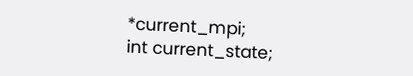*current_mpi;
int current_state;